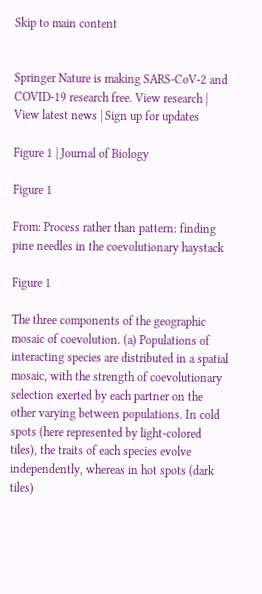Skip to main content


Springer Nature is making SARS-CoV-2 and COVID-19 research free. View research | View latest news | Sign up for updates

Figure 1 | Journal of Biology

Figure 1

From: Process rather than pattern: finding pine needles in the coevolutionary haystack

Figure 1

The three components of the geographic mosaic of coevolution. (a) Populations of interacting species are distributed in a spatial mosaic, with the strength of coevolutionary selection exerted by each partner on the other varying between populations. In cold spots (here represented by light-colored tiles), the traits of each species evolve independently, whereas in hot spots (dark tiles)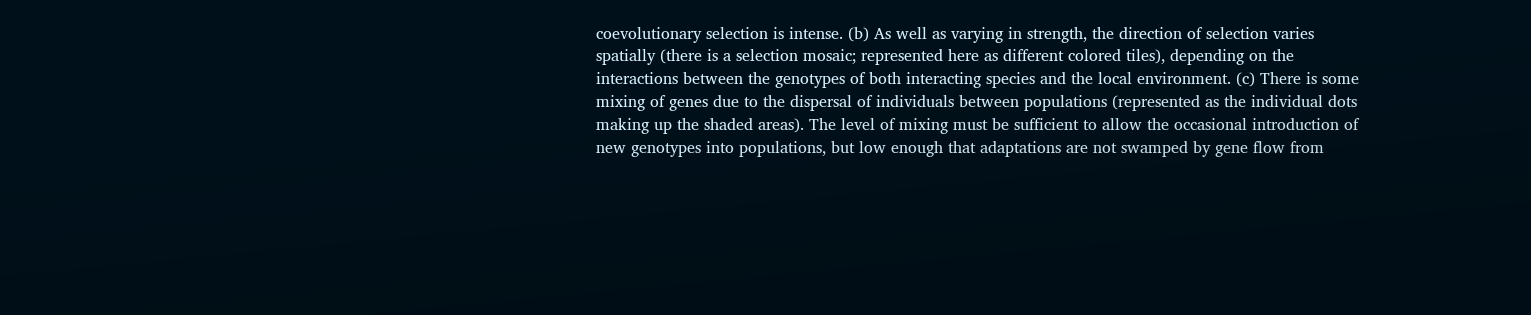coevolutionary selection is intense. (b) As well as varying in strength, the direction of selection varies spatially (there is a selection mosaic; represented here as different colored tiles), depending on the interactions between the genotypes of both interacting species and the local environment. (c) There is some mixing of genes due to the dispersal of individuals between populations (represented as the individual dots making up the shaded areas). The level of mixing must be sufficient to allow the occasional introduction of new genotypes into populations, but low enough that adaptations are not swamped by gene flow from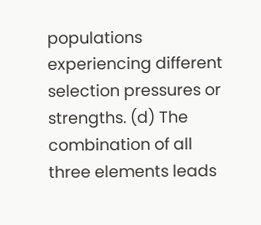populations experiencing different selection pressures or strengths. (d) The combination of all three elements leads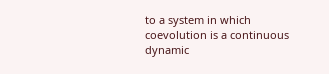to a system in which coevolution is a continuous dynamic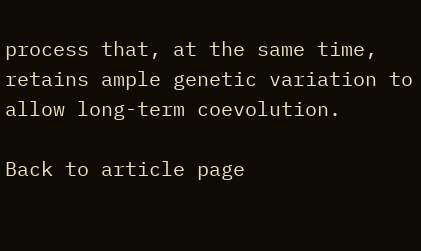process that, at the same time, retains ample genetic variation to allow long-term coevolution.

Back to article page